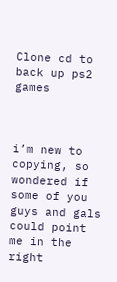Clone cd to back up ps2 games



i’m new to copying, so wondered if some of you guys and gals could point me in the right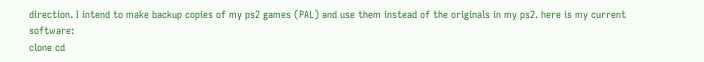direction. I intend to make backup copies of my ps2 games (PAL) and use them instead of the originals in my ps2. here is my current software:
clone cd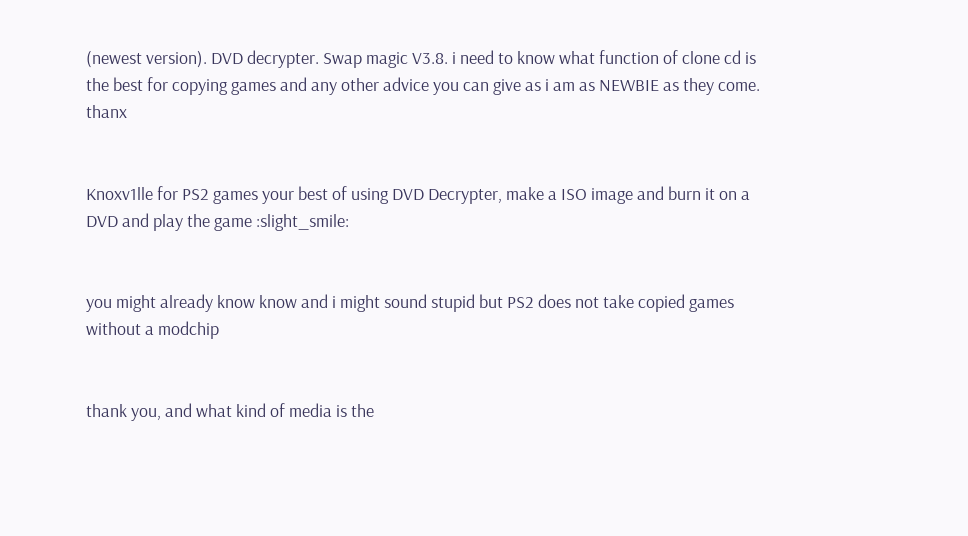(newest version). DVD decrypter. Swap magic V3.8. i need to know what function of clone cd is the best for copying games and any other advice you can give as i am as NEWBIE as they come. thanx


Knoxv1lle for PS2 games your best of using DVD Decrypter, make a ISO image and burn it on a DVD and play the game :slight_smile:


you might already know know and i might sound stupid but PS2 does not take copied games without a modchip


thank you, and what kind of media is the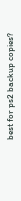best for ps2 backup copies?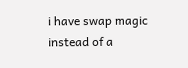i have swap magic instead of a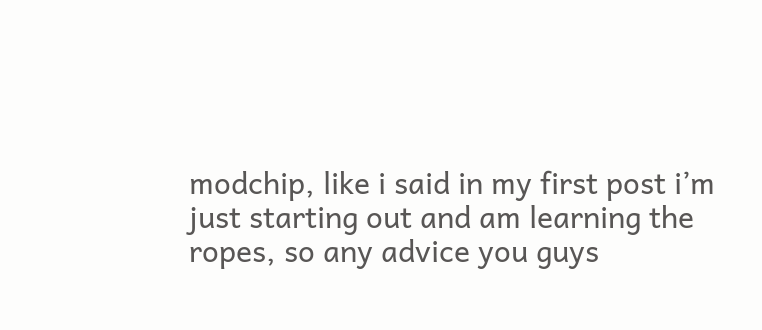modchip, like i said in my first post i’m just starting out and am learning the ropes, so any advice you guys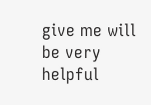give me will be very helpful